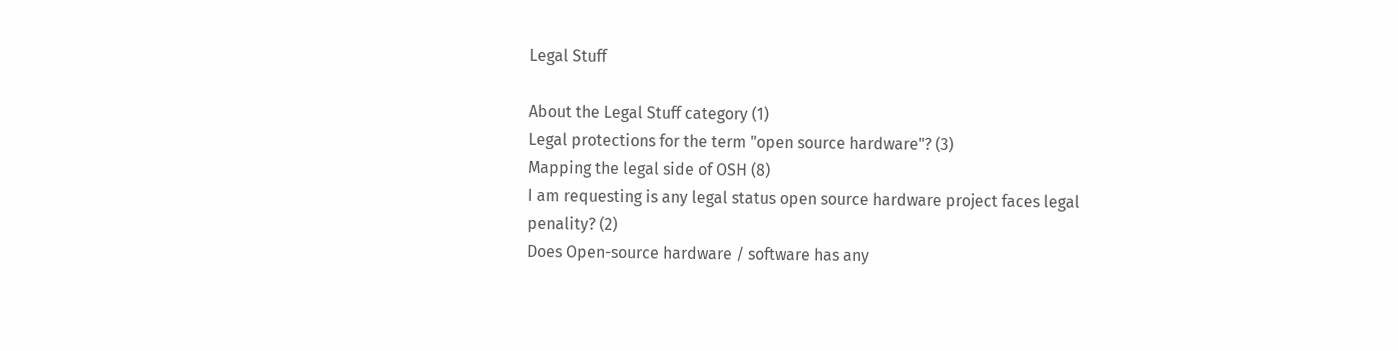Legal Stuff

About the Legal Stuff category (1)
Legal protections for the term "open source hardware"? (3)
Mapping the legal side of OSH (8)
I am requesting is any legal status open source hardware project faces legal penality? (2)
Does Open-source hardware / software has any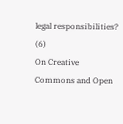legal responsibilities? (6)
On Creative Commons and Open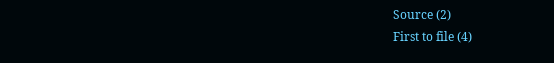Source (2)
First to file (4)